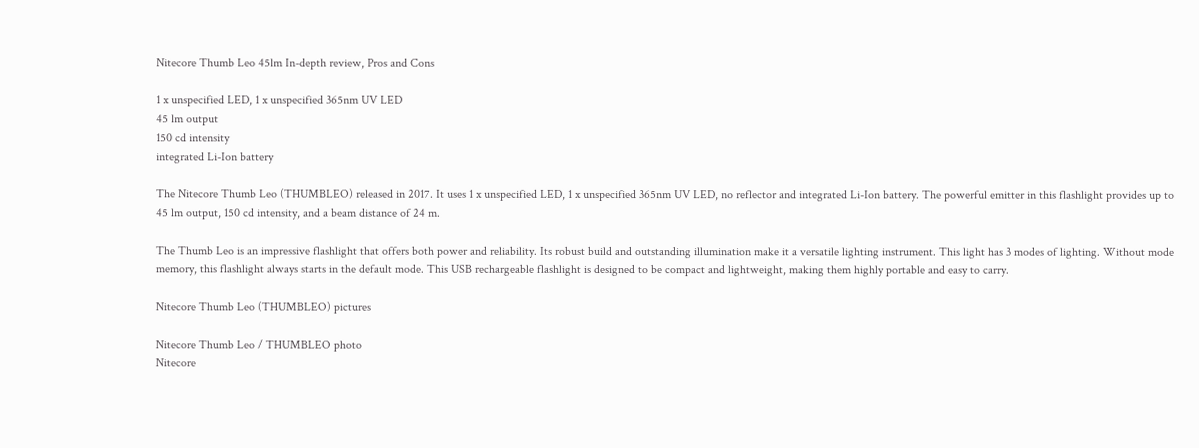Nitecore Thumb Leo 45lm In-depth review, Pros and Cons

1 x unspecified LED, 1 x unspecified 365nm UV LED
45 lm output
150 cd intensity
integrated Li-Ion battery

The Nitecore Thumb Leo (THUMBLEO) released in 2017. It uses 1 x unspecified LED, 1 x unspecified 365nm UV LED, no reflector and integrated Li-Ion battery. The powerful emitter in this flashlight provides up to 45 lm output, 150 cd intensity, and a beam distance of 24 m.

The Thumb Leo is an impressive flashlight that offers both power and reliability. Its robust build and outstanding illumination make it a versatile lighting instrument. This light has 3 modes of lighting. Without mode memory, this flashlight always starts in the default mode. This USB rechargeable flashlight is designed to be compact and lightweight, making them highly portable and easy to carry.

Nitecore Thumb Leo (THUMBLEO) pictures

Nitecore Thumb Leo / THUMBLEO photo
Nitecore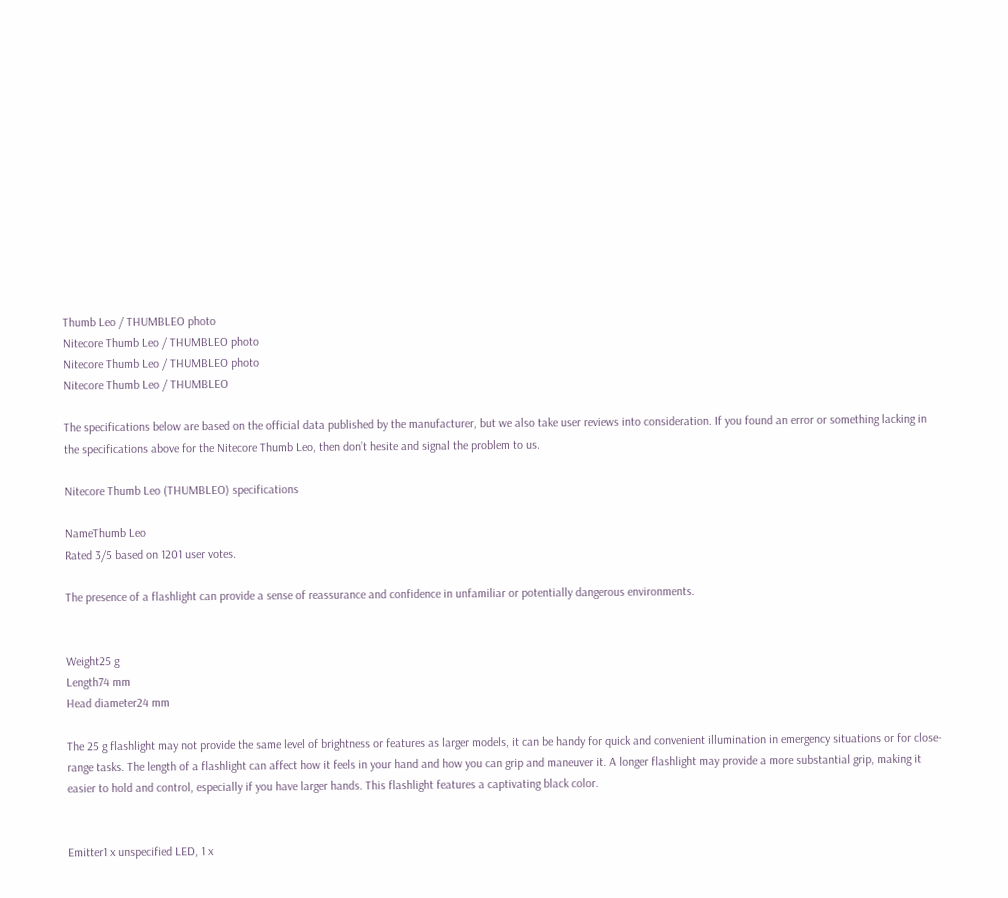Thumb Leo / THUMBLEO photo
Nitecore Thumb Leo / THUMBLEO photo
Nitecore Thumb Leo / THUMBLEO photo
Nitecore Thumb Leo / THUMBLEO

The specifications below are based on the official data published by the manufacturer, but we also take user reviews into consideration. If you found an error or something lacking in the specifications above for the Nitecore Thumb Leo, then don’t hesite and signal the problem to us.

Nitecore Thumb Leo (THUMBLEO) specifications

NameThumb Leo
Rated 3/5 based on 1201 user votes.

The presence of a flashlight can provide a sense of reassurance and confidence in unfamiliar or potentially dangerous environments.


Weight25 g
Length74 mm
Head diameter24 mm

The 25 g flashlight may not provide the same level of brightness or features as larger models, it can be handy for quick and convenient illumination in emergency situations or for close-range tasks. The length of a flashlight can affect how it feels in your hand and how you can grip and maneuver it. A longer flashlight may provide a more substantial grip, making it easier to hold and control, especially if you have larger hands. This flashlight features a captivating black color.


Emitter1 x unspecified LED, 1 x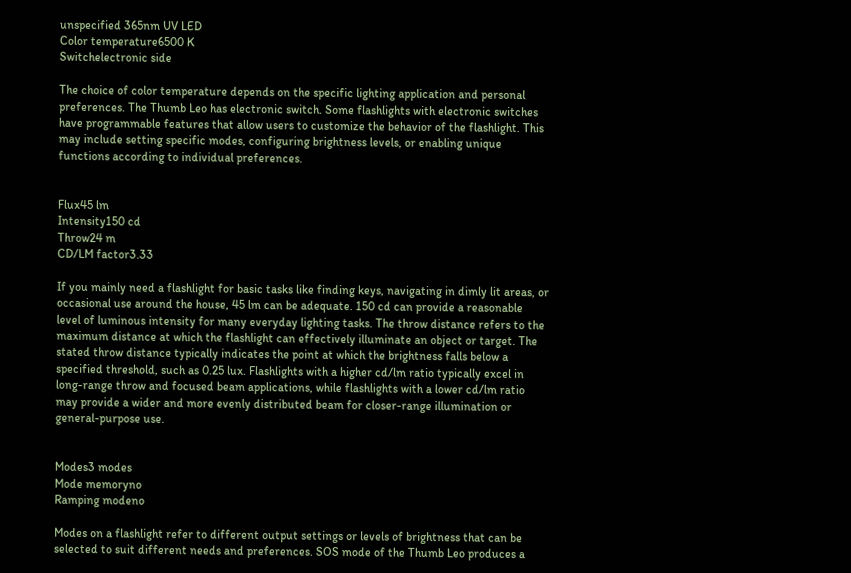unspecified 365nm UV LED
Color temperature6500 K
Switchelectronic side

The choice of color temperature depends on the specific lighting application and personal preferences. The Thumb Leo has electronic switch. Some flashlights with electronic switches have programmable features that allow users to customize the behavior of the flashlight. This may include setting specific modes, configuring brightness levels, or enabling unique functions according to individual preferences.


Flux45 lm
Intensity150 cd
Throw24 m
CD/LM factor3.33

If you mainly need a flashlight for basic tasks like finding keys, navigating in dimly lit areas, or occasional use around the house, 45 lm can be adequate. 150 cd can provide a reasonable level of luminous intensity for many everyday lighting tasks. The throw distance refers to the maximum distance at which the flashlight can effectively illuminate an object or target. The stated throw distance typically indicates the point at which the brightness falls below a specified threshold, such as 0.25 lux. Flashlights with a higher cd/lm ratio typically excel in long-range throw and focused beam applications, while flashlights with a lower cd/lm ratio may provide a wider and more evenly distributed beam for closer-range illumination or general-purpose use.


Modes3 modes
Mode memoryno
Ramping modeno

Modes on a flashlight refer to different output settings or levels of brightness that can be selected to suit different needs and preferences. SOS mode of the Thumb Leo produces a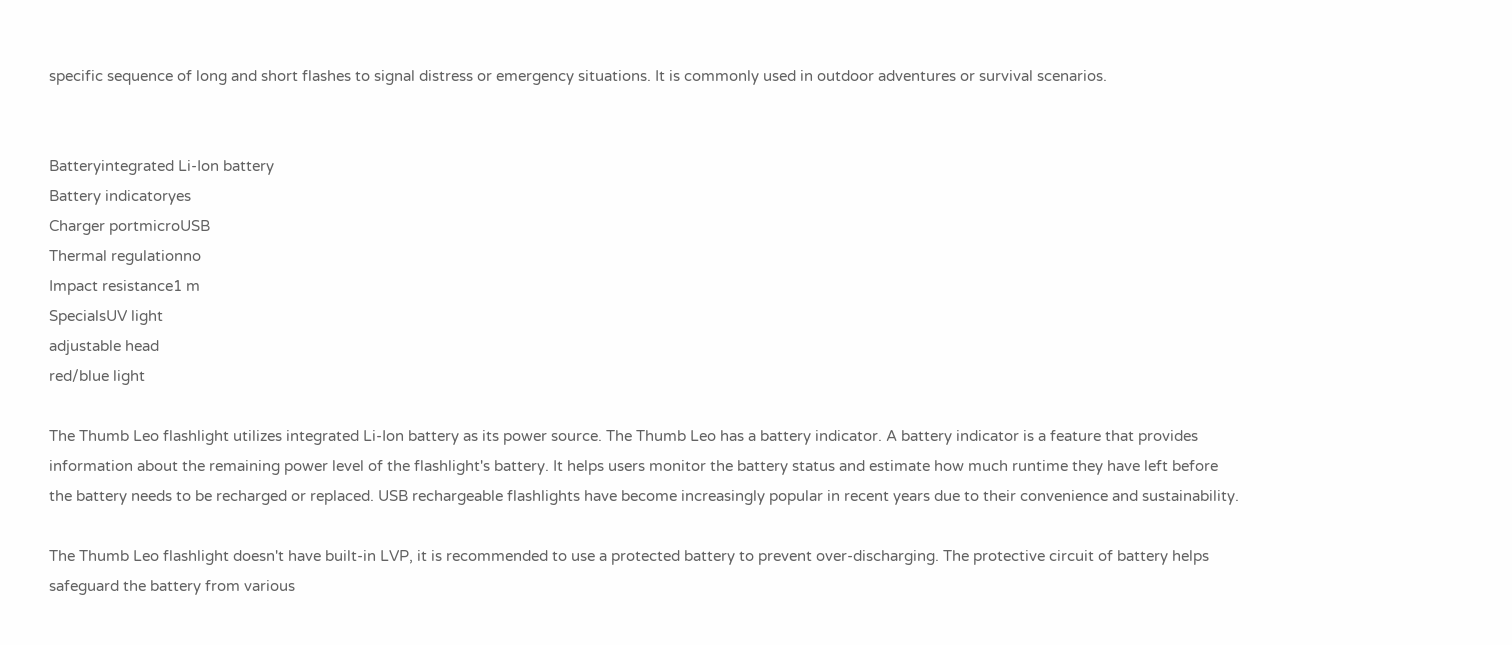specific sequence of long and short flashes to signal distress or emergency situations. It is commonly used in outdoor adventures or survival scenarios.


Batteryintegrated Li-Ion battery
Battery indicatoryes
Charger portmicroUSB
Thermal regulationno
Impact resistance1 m
SpecialsUV light
adjustable head
red/blue light

The Thumb Leo flashlight utilizes integrated Li-Ion battery as its power source. The Thumb Leo has a battery indicator. A battery indicator is a feature that provides information about the remaining power level of the flashlight's battery. It helps users monitor the battery status and estimate how much runtime they have left before the battery needs to be recharged or replaced. USB rechargeable flashlights have become increasingly popular in recent years due to their convenience and sustainability.

The Thumb Leo flashlight doesn't have built-in LVP, it is recommended to use a protected battery to prevent over-discharging. The protective circuit of battery helps safeguard the battery from various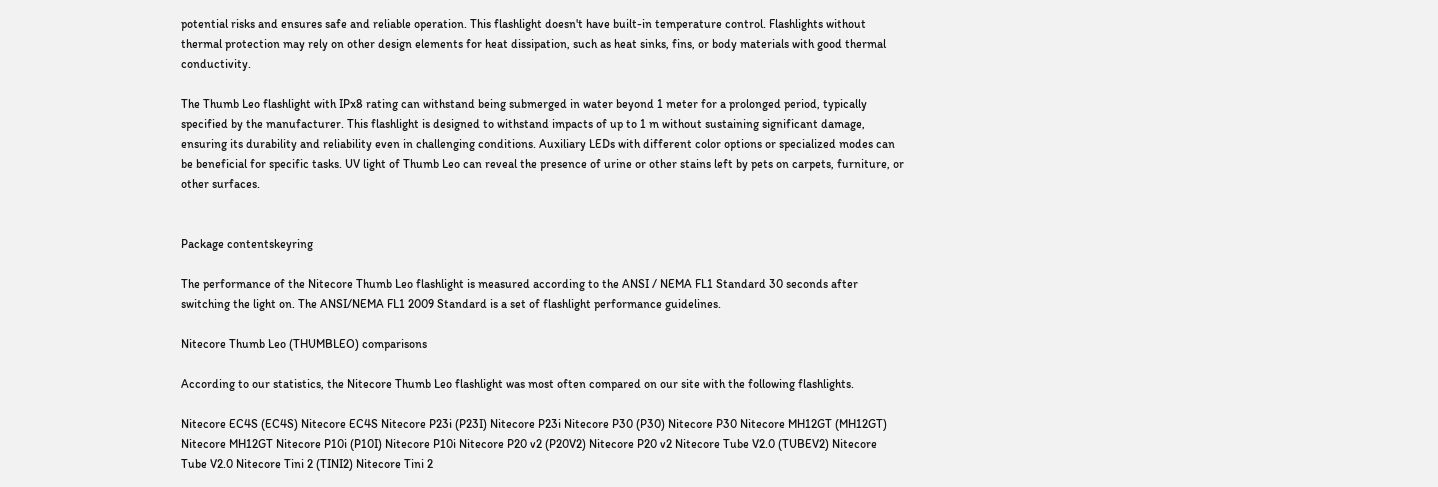potential risks and ensures safe and reliable operation. This flashlight doesn't have built-in temperature control. Flashlights without thermal protection may rely on other design elements for heat dissipation, such as heat sinks, fins, or body materials with good thermal conductivity.

The Thumb Leo flashlight with IPx8 rating can withstand being submerged in water beyond 1 meter for a prolonged period, typically specified by the manufacturer. This flashlight is designed to withstand impacts of up to 1 m without sustaining significant damage, ensuring its durability and reliability even in challenging conditions. Auxiliary LEDs with different color options or specialized modes can be beneficial for specific tasks. UV light of Thumb Leo can reveal the presence of urine or other stains left by pets on carpets, furniture, or other surfaces.


Package contentskeyring

The performance of the Nitecore Thumb Leo flashlight is measured according to the ANSI / NEMA FL1 Standard 30 seconds after switching the light on. The ANSI/NEMA FL1 2009 Standard is a set of flashlight performance guidelines.

Nitecore Thumb Leo (THUMBLEO) comparisons

According to our statistics, the Nitecore Thumb Leo flashlight was most often compared on our site with the following flashlights.

Nitecore EC4S (EC4S) Nitecore EC4S Nitecore P23i (P23I) Nitecore P23i Nitecore P30 (P30) Nitecore P30 Nitecore MH12GT (MH12GT) Nitecore MH12GT Nitecore P10i (P10I) Nitecore P10i Nitecore P20 v2 (P20V2) Nitecore P20 v2 Nitecore Tube V2.0 (TUBEV2) Nitecore Tube V2.0 Nitecore Tini 2 (TINI2) Nitecore Tini 2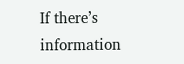If there’s information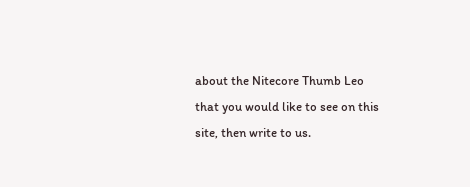about the Nitecore Thumb Leo that you would like to see on this site, then write to us.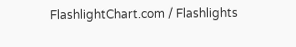FlashlightChart.com / Flashlights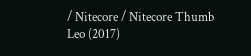/ Nitecore / Nitecore Thumb Leo (2017)